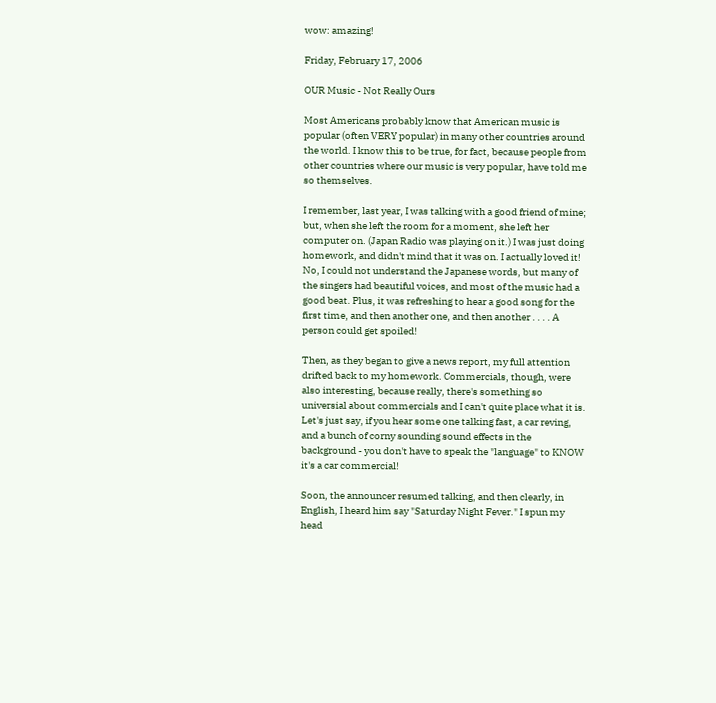wow: amazing!

Friday, February 17, 2006

OUR Music - Not Really Ours

Most Americans probably know that American music is popular (often VERY popular) in many other countries around the world. I know this to be true, for fact, because people from other countries where our music is very popular, have told me so themselves.

I remember, last year, I was talking with a good friend of mine; but, when she left the room for a moment, she left her computer on. (Japan Radio was playing on it.) I was just doing homework, and didn't mind that it was on. I actually loved it! No, I could not understand the Japanese words, but many of the singers had beautiful voices, and most of the music had a good beat. Plus, it was refreshing to hear a good song for the first time, and then another one, and then another . . . . A person could get spoiled!

Then, as they began to give a news report, my full attention drifted back to my homework. Commercials, though, were also interesting, because really, there's something so universial about commercials and I can't quite place what it is. Let's just say, if you hear some one talking fast, a car reving, and a bunch of corny sounding sound effects in the background - you don't have to speak the "language" to KNOW it's a car commercial!

Soon, the announcer resumed talking, and then clearly, in English, I heard him say "Saturday Night Fever." I spun my head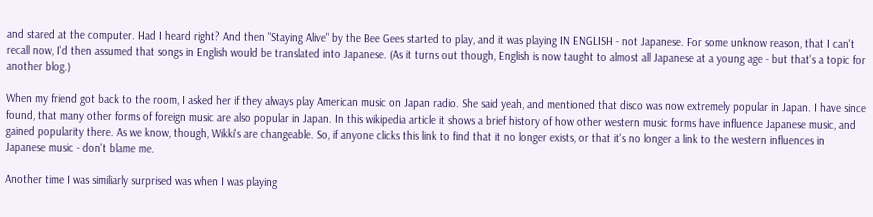and stared at the computer. Had I heard right? And then "Staying Alive" by the Bee Gees started to play, and it was playing IN ENGLISH - not Japanese. For some unknow reason, that I can't recall now, I'd then assumed that songs in English would be translated into Japanese. (As it turns out though, English is now taught to almost all Japanese at a young age - but that's a topic for another blog.)

When my friend got back to the room, I asked her if they always play American music on Japan radio. She said yeah, and mentioned that disco was now extremely popular in Japan. I have since found, that many other forms of foreign music are also popular in Japan. In this wikipedia article it shows a brief history of how other western music forms have influence Japanese music, and gained popularity there. As we know, though, Wikki's are changeable. So, if anyone clicks this link to find that it no longer exists, or that it's no longer a link to the western influences in Japanese music - don't blame me.

Another time I was similiarly surprised was when I was playing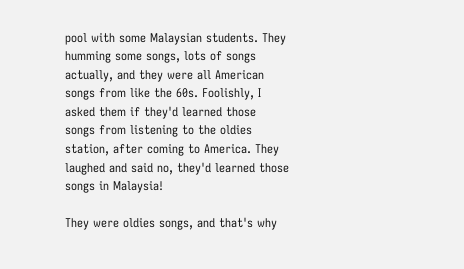pool with some Malaysian students. They humming some songs, lots of songs actually, and they were all American songs from like the 60s. Foolishly, I asked them if they'd learned those songs from listening to the oldies station, after coming to America. They laughed and said no, they'd learned those songs in Malaysia!

They were oldies songs, and that's why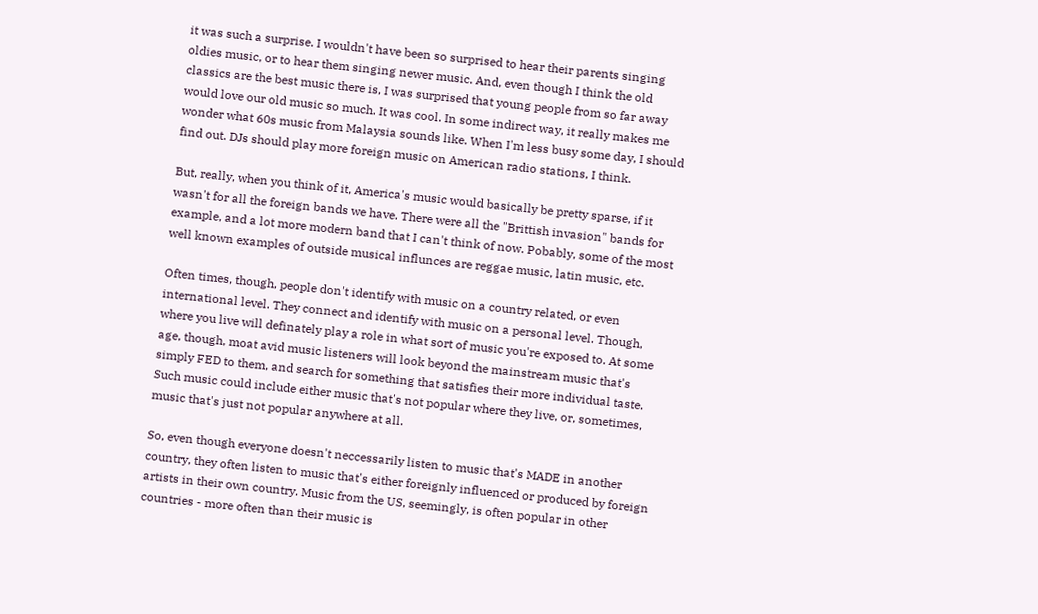it was such a surprise. I wouldn't have been so surprised to hear their parents singing oldies music, or to hear them singing newer music. And, even though I think the old classics are the best music there is, I was surprised that young people from so far away would love our old music so much. It was cool. In some indirect way, it really makes me wonder what 60s music from Malaysia sounds like. When I'm less busy some day, I should find out. DJs should play more foreign music on American radio stations, I think.

But, really, when you think of it, America's music would basically be pretty sparse, if it wasn't for all the foreign bands we have. There were all the "Brittish invasion" bands for example, and a lot more modern band that I can't think of now. Pobably, some of the most well known examples of outside musical influnces are reggae music, latin music, etc.

Often times, though, people don't identify with music on a country related, or even international level. They connect and identify with music on a personal level. Though, where you live will definately play a role in what sort of music you're exposed to. At some age, though, moat avid music listeners will look beyond the mainstream music that's simply FED to them, and search for something that satisfies their more individual taste. Such music could include either music that's not popular where they live, or, sometimes, music that's just not popular anywhere at all.

So, even though everyone doesn't neccessarily listen to music that's MADE in another country, they often listen to music that's either foreignly influenced or produced by foreign artists in their own country. Music from the US, seemingly, is often popular in other countries - more often than their music is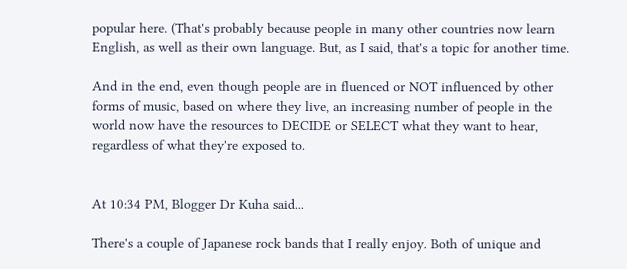popular here. (That's probably because people in many other countries now learn English, as well as their own language. But, as I said, that's a topic for another time.

And in the end, even though people are in fluenced or NOT influenced by other forms of music, based on where they live, an increasing number of people in the world now have the resources to DECIDE or SELECT what they want to hear, regardless of what they're exposed to.


At 10:34 PM, Blogger Dr Kuha said...

There's a couple of Japanese rock bands that I really enjoy. Both of unique and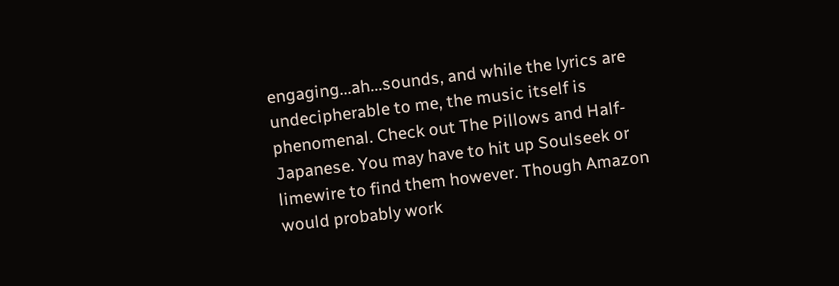engaging...ah...sounds, and while the lyrics are undecipherable to me, the music itself is phenomenal. Check out The Pillows and Half-Japanese. You may have to hit up Soulseek or limewire to find them however. Though Amazon would probably work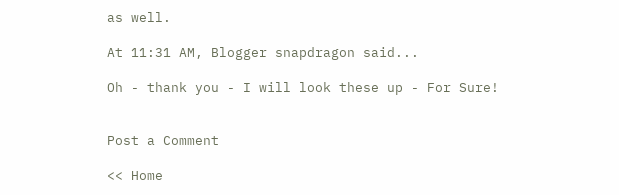as well.

At 11:31 AM, Blogger snapdragon said...

Oh - thank you - I will look these up - For Sure!


Post a Comment

<< Home